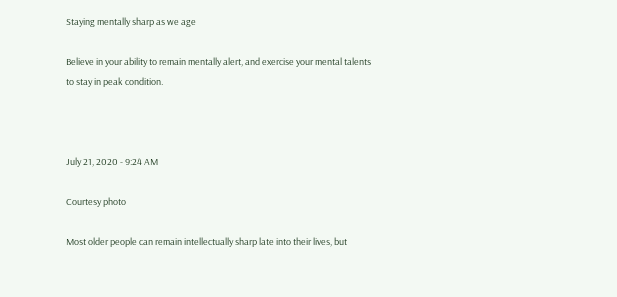Staying mentally sharp as we age

Believe in your ability to remain mentally alert, and exercise your mental talents to stay in peak condition.



July 21, 2020 - 9:24 AM

Courtesy photo

Most older people can remain intellectually sharp late into their lives, but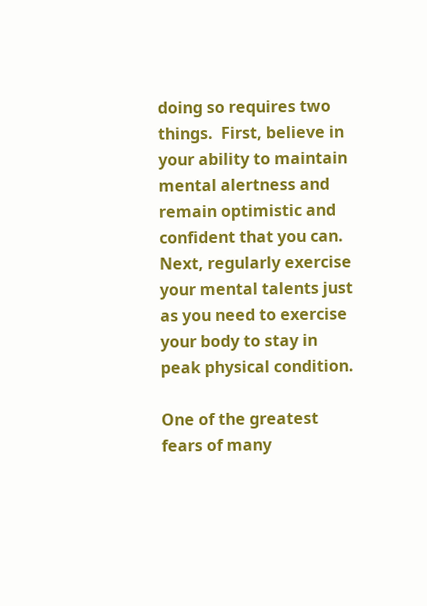doing so requires two things.  First, believe in your ability to maintain mental alertness and remain optimistic and confident that you can.  Next, regularly exercise your mental talents just as you need to exercise your body to stay in peak physical condition.

One of the greatest fears of many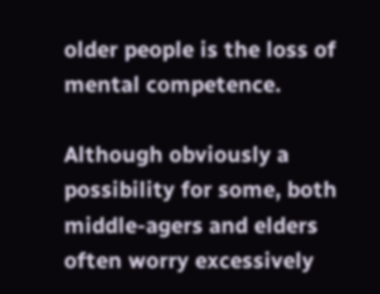older people is the loss of mental competence.

Although obviously a possibility for some, both middle-agers and elders often worry excessively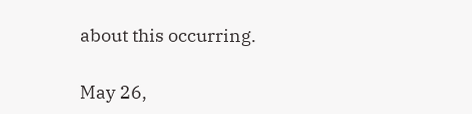about this occurring.

May 26,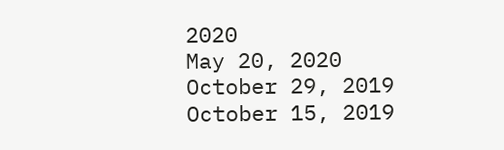2020
May 20, 2020
October 29, 2019
October 15, 2019